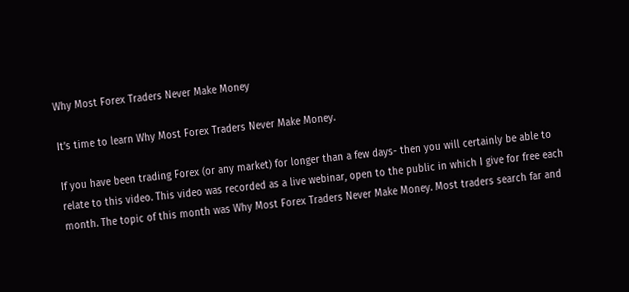Why Most Forex Traders Never Make Money

It’s time to learn Why Most Forex Traders Never Make Money.

If you have been trading Forex (or any market) for longer than a few days- then you will certainly be able to relate to this video. This video was recorded as a live webinar, open to the public in which I give for free each month. The topic of this month was Why Most Forex Traders Never Make Money. Most traders search far and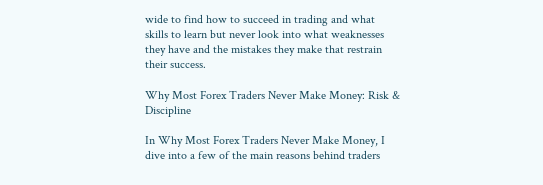wide to find how to succeed in trading and what skills to learn but never look into what weaknesses they have and the mistakes they make that restrain their success.

Why Most Forex Traders Never Make Money: Risk & Discipline

In Why Most Forex Traders Never Make Money, I dive into a few of the main reasons behind traders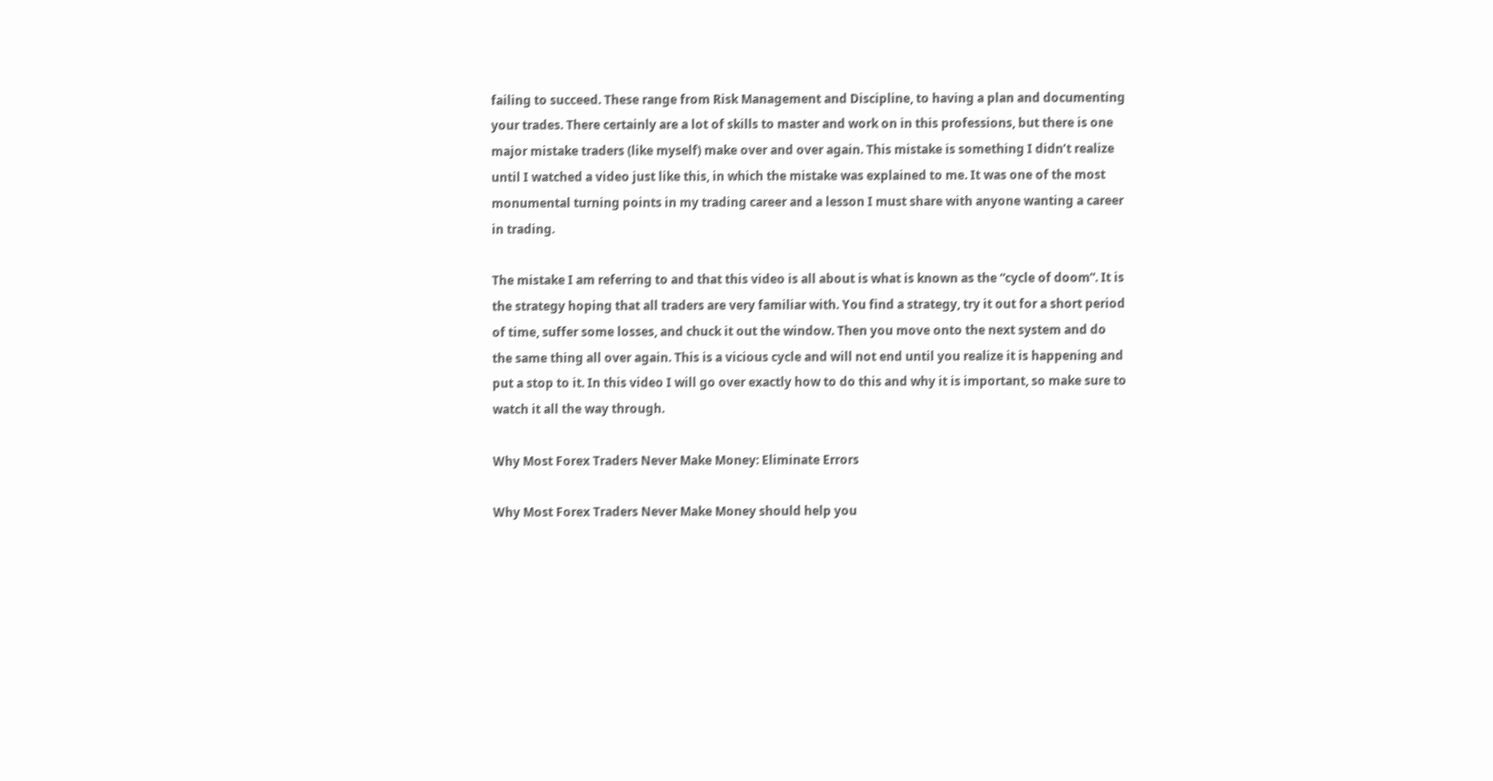failing to succeed. These range from Risk Management and Discipline, to having a plan and documenting your trades. There certainly are a lot of skills to master and work on in this professions, but there is one major mistake traders (like myself) make over and over again. This mistake is something I didn’t realize until I watched a video just like this, in which the mistake was explained to me. It was one of the most monumental turning points in my trading career and a lesson I must share with anyone wanting a career in trading.

The mistake I am referring to and that this video is all about is what is known as the “cycle of doom”. It is the strategy hoping that all traders are very familiar with. You find a strategy, try it out for a short period of time, suffer some losses, and chuck it out the window. Then you move onto the next system and do the same thing all over again. This is a vicious cycle and will not end until you realize it is happening and put a stop to it. In this video I will go over exactly how to do this and why it is important, so make sure to watch it all the way through.

Why Most Forex Traders Never Make Money: Eliminate Errors

Why Most Forex Traders Never Make Money should help you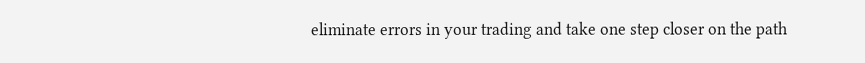eliminate errors in your trading and take one step closer on the path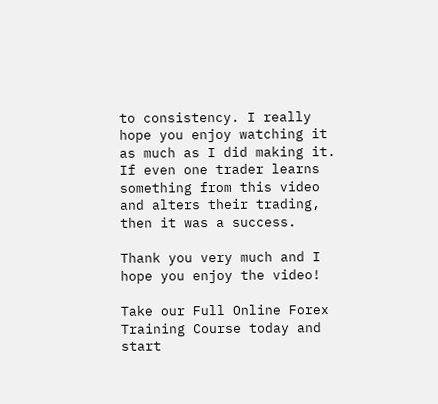to consistency. I really hope you enjoy watching it as much as I did making it. If even one trader learns something from this video and alters their trading, then it was a success.

Thank you very much and I hope you enjoy the video!

Take our Full Online Forex Training Course today and start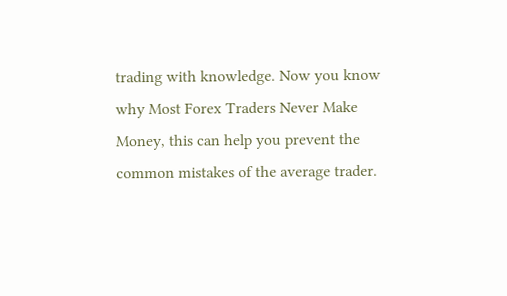trading with knowledge. Now you know why Most Forex Traders Never Make Money, this can help you prevent the common mistakes of the average trader.